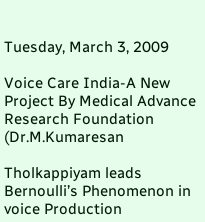Tuesday, March 3, 2009

Voice Care India-A New Project By Medical Advance Research Foundation (Dr.M.Kumaresan

Tholkappiyam leads Bernoulli’s Phenomenon in voice Production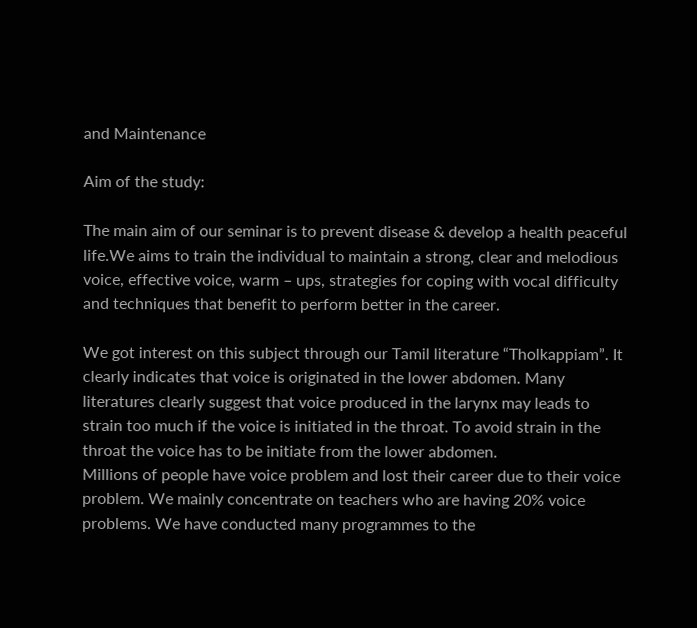and Maintenance

Aim of the study:

The main aim of our seminar is to prevent disease & develop a health peaceful life.We aims to train the individual to maintain a strong, clear and melodious voice, effective voice, warm – ups, strategies for coping with vocal difficulty and techniques that benefit to perform better in the career.

We got interest on this subject through our Tamil literature “Tholkappiam”. It clearly indicates that voice is originated in the lower abdomen. Many literatures clearly suggest that voice produced in the larynx may leads to strain too much if the voice is initiated in the throat. To avoid strain in the throat the voice has to be initiate from the lower abdomen.
Millions of people have voice problem and lost their career due to their voice problem. We mainly concentrate on teachers who are having 20% voice problems. We have conducted many programmes to the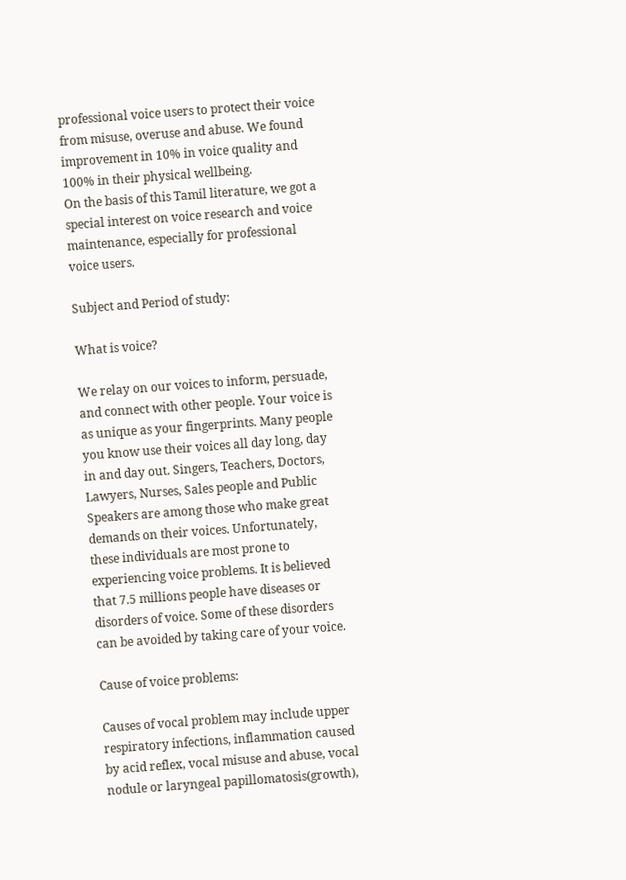professional voice users to protect their voice from misuse, overuse and abuse. We found improvement in 10% in voice quality and 100% in their physical wellbeing.
On the basis of this Tamil literature, we got a special interest on voice research and voice maintenance, especially for professional voice users.

Subject and Period of study:

What is voice?

We relay on our voices to inform, persuade, and connect with other people. Your voice is as unique as your fingerprints. Many people you know use their voices all day long, day in and day out. Singers, Teachers, Doctors, Lawyers, Nurses, Sales people and Public Speakers are among those who make great demands on their voices. Unfortunately, these individuals are most prone to experiencing voice problems. It is believed that 7.5 millions people have diseases or disorders of voice. Some of these disorders can be avoided by taking care of your voice.

Cause of voice problems:

Causes of vocal problem may include upper respiratory infections, inflammation caused by acid reflex, vocal misuse and abuse, vocal nodule or laryngeal papillomatosis(growth),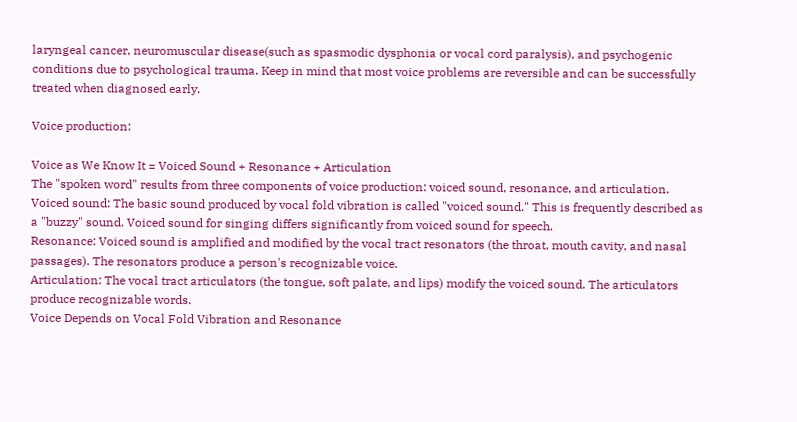laryngeal cancer, neuromuscular disease(such as spasmodic dysphonia or vocal cord paralysis), and psychogenic conditions due to psychological trauma. Keep in mind that most voice problems are reversible and can be successfully treated when diagnosed early.

Voice production:

Voice as We Know It = Voiced Sound + Resonance + Articulation
The "spoken word" results from three components of voice production: voiced sound, resonance, and articulation.
Voiced sound: The basic sound produced by vocal fold vibration is called "voiced sound." This is frequently described as a "buzzy" sound. Voiced sound for singing differs significantly from voiced sound for speech.
Resonance: Voiced sound is amplified and modified by the vocal tract resonators (the throat, mouth cavity, and nasal passages). The resonators produce a person's recognizable voice.
Articulation: The vocal tract articulators (the tongue, soft palate, and lips) modify the voiced sound. The articulators produce recognizable words.
Voice Depends on Vocal Fold Vibration and Resonance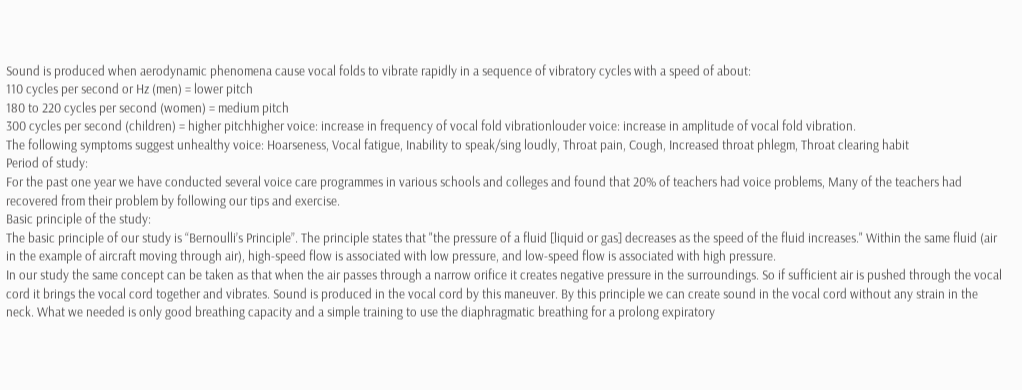Sound is produced when aerodynamic phenomena cause vocal folds to vibrate rapidly in a sequence of vibratory cycles with a speed of about:
110 cycles per second or Hz (men) = lower pitch
180 to 220 cycles per second (women) = medium pitch
300 cycles per second (children) = higher pitchhigher voice: increase in frequency of vocal fold vibrationlouder voice: increase in amplitude of vocal fold vibration.
The following symptoms suggest unhealthy voice: Hoarseness, Vocal fatigue, Inability to speak/sing loudly, Throat pain, Cough, Increased throat phlegm, Throat clearing habit
Period of study:
For the past one year we have conducted several voice care programmes in various schools and colleges and found that 20% of teachers had voice problems, Many of the teachers had recovered from their problem by following our tips and exercise.
Basic principle of the study:
The basic principle of our study is “Bernoulli’s Principle”. The principle states that "the pressure of a fluid [liquid or gas] decreases as the speed of the fluid increases." Within the same fluid (air in the example of aircraft moving through air), high-speed flow is associated with low pressure, and low-speed flow is associated with high pressure.
In our study the same concept can be taken as that when the air passes through a narrow orifice it creates negative pressure in the surroundings. So if sufficient air is pushed through the vocal cord it brings the vocal cord together and vibrates. Sound is produced in the vocal cord by this maneuver. By this principle we can create sound in the vocal cord without any strain in the neck. What we needed is only good breathing capacity and a simple training to use the diaphragmatic breathing for a prolong expiratory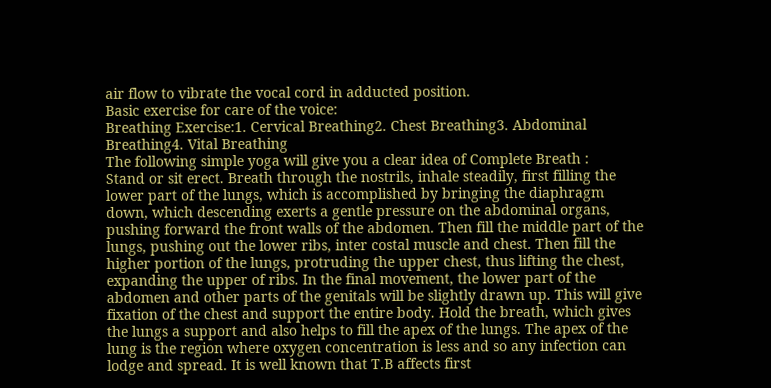air flow to vibrate the vocal cord in adducted position.
Basic exercise for care of the voice:
Breathing Exercise:1. Cervical Breathing2. Chest Breathing3. Abdominal Breathing4. Vital Breathing
The following simple yoga will give you a clear idea of Complete Breath :
Stand or sit erect. Breath through the nostrils, inhale steadily, first filling the lower part of the lungs, which is accomplished by bringing the diaphragm down, which descending exerts a gentle pressure on the abdominal organs, pushing forward the front walls of the abdomen. Then fill the middle part of the lungs, pushing out the lower ribs, inter costal muscle and chest. Then fill the higher portion of the lungs, protruding the upper chest, thus lifting the chest, expanding the upper of ribs. In the final movement, the lower part of the abdomen and other parts of the genitals will be slightly drawn up. This will give fixation of the chest and support the entire body. Hold the breath, which gives the lungs a support and also helps to fill the apex of the lungs. The apex of the lung is the region where oxygen concentration is less and so any infection can lodge and spread. It is well known that T.B affects first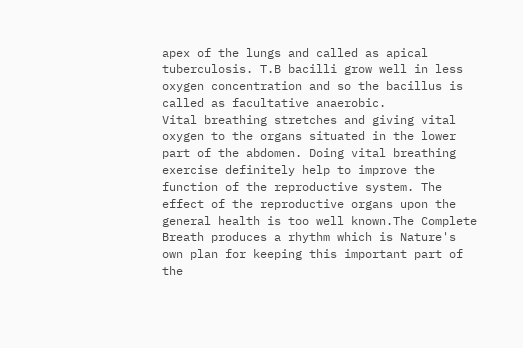apex of the lungs and called as apical tuberculosis. T.B bacilli grow well in less oxygen concentration and so the bacillus is called as facultative anaerobic.
Vital breathing stretches and giving vital oxygen to the organs situated in the lower part of the abdomen. Doing vital breathing exercise definitely help to improve the function of the reproductive system. The effect of the reproductive organs upon the general health is too well known.The Complete Breath produces a rhythm which is Nature's own plan for keeping this important part of the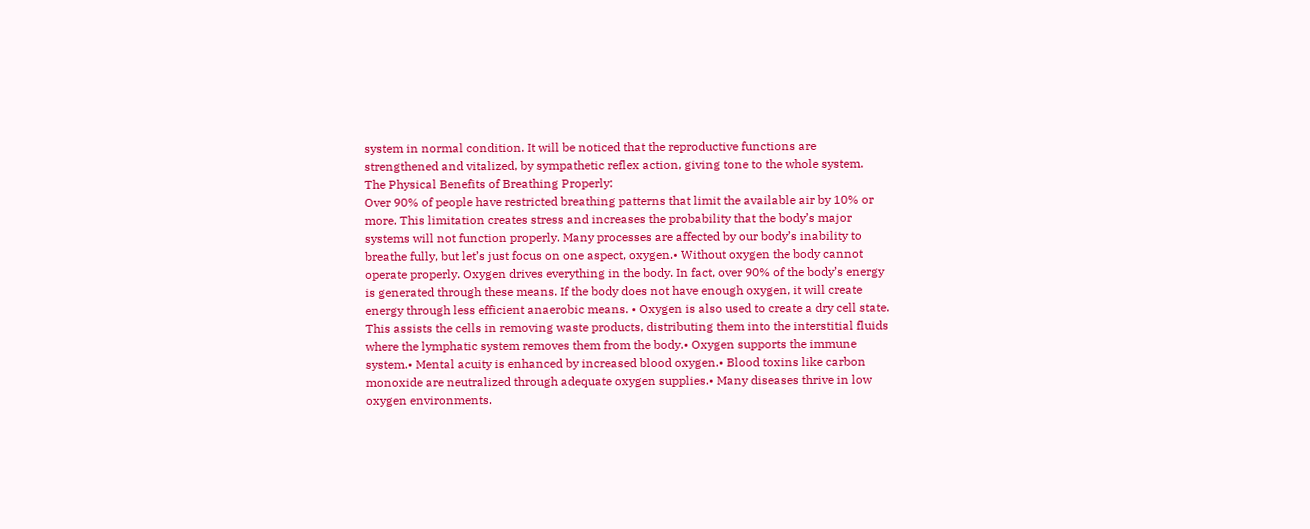system in normal condition. It will be noticed that the reproductive functions are strengthened and vitalized, by sympathetic reflex action, giving tone to the whole system.
The Physical Benefits of Breathing Properly:
Over 90% of people have restricted breathing patterns that limit the available air by 10% or more. This limitation creates stress and increases the probability that the body’s major systems will not function properly. Many processes are affected by our body’s inability to breathe fully, but let’s just focus on one aspect, oxygen.• Without oxygen the body cannot operate properly. Oxygen drives everything in the body. In fact, over 90% of the body’s energy is generated through these means. If the body does not have enough oxygen, it will create energy through less efficient anaerobic means. • Oxygen is also used to create a dry cell state. This assists the cells in removing waste products, distributing them into the interstitial fluids where the lymphatic system removes them from the body.• Oxygen supports the immune system.• Mental acuity is enhanced by increased blood oxygen.• Blood toxins like carbon monoxide are neutralized through adequate oxygen supplies.• Many diseases thrive in low oxygen environments.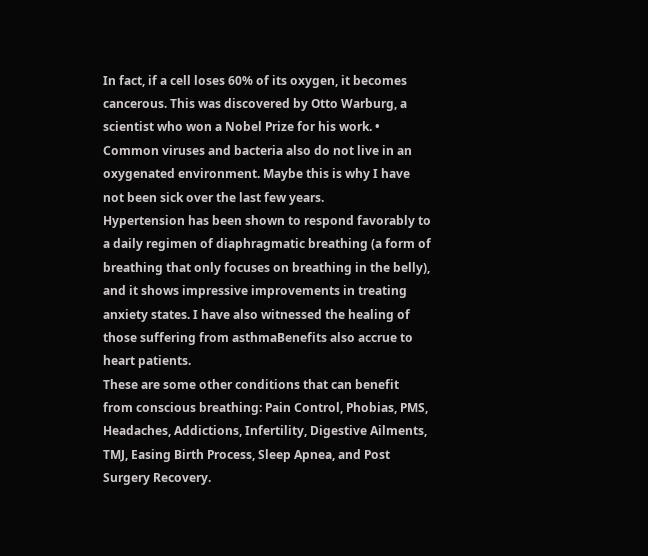In fact, if a cell loses 60% of its oxygen, it becomes cancerous. This was discovered by Otto Warburg, a scientist who won a Nobel Prize for his work. • Common viruses and bacteria also do not live in an oxygenated environment. Maybe this is why I have not been sick over the last few years.
Hypertension has been shown to respond favorably to a daily regimen of diaphragmatic breathing (a form of breathing that only focuses on breathing in the belly), and it shows impressive improvements in treating anxiety states. I have also witnessed the healing of those suffering from asthmaBenefits also accrue to heart patients.
These are some other conditions that can benefit from conscious breathing: Pain Control, Phobias, PMS, Headaches, Addictions, Infertility, Digestive Ailments, TMJ, Easing Birth Process, Sleep Apnea, and Post Surgery Recovery.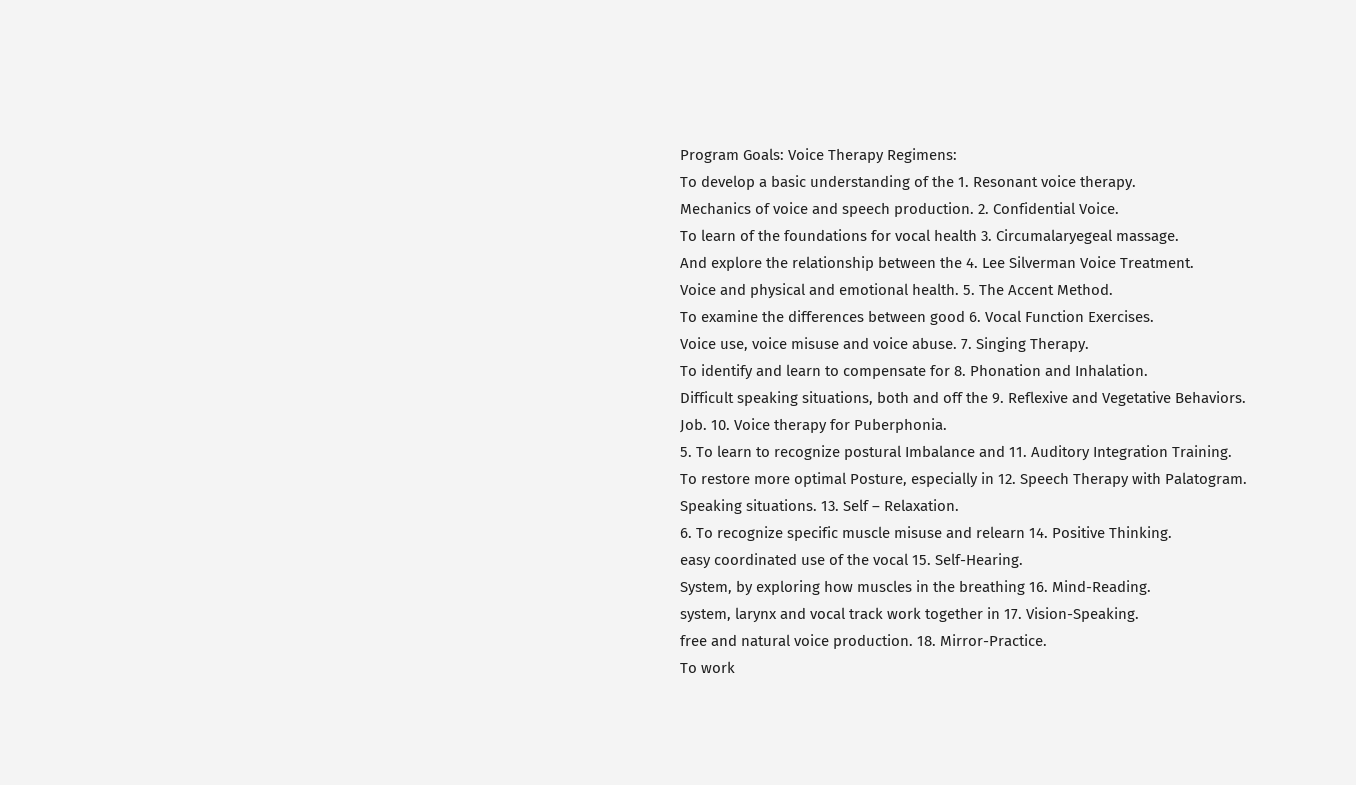Program Goals: Voice Therapy Regimens:
To develop a basic understanding of the 1. Resonant voice therapy.
Mechanics of voice and speech production. 2. Confidential Voice.
To learn of the foundations for vocal health 3. Circumalaryegeal massage.
And explore the relationship between the 4. Lee Silverman Voice Treatment.
Voice and physical and emotional health. 5. The Accent Method.
To examine the differences between good 6. Vocal Function Exercises.
Voice use, voice misuse and voice abuse. 7. Singing Therapy.
To identify and learn to compensate for 8. Phonation and Inhalation.
Difficult speaking situations, both and off the 9. Reflexive and Vegetative Behaviors.
Job. 10. Voice therapy for Puberphonia.
5. To learn to recognize postural Imbalance and 11. Auditory Integration Training.
To restore more optimal Posture, especially in 12. Speech Therapy with Palatogram.
Speaking situations. 13. Self – Relaxation.
6. To recognize specific muscle misuse and relearn 14. Positive Thinking.
easy coordinated use of the vocal 15. Self-Hearing.
System, by exploring how muscles in the breathing 16. Mind-Reading.
system, larynx and vocal track work together in 17. Vision-Speaking.
free and natural voice production. 18. Mirror-Practice.
To work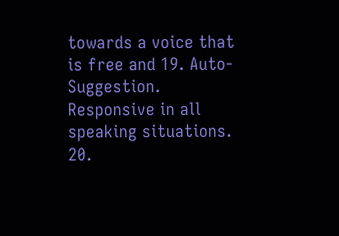towards a voice that is free and 19. Auto-Suggestion.
Responsive in all speaking situations. 20.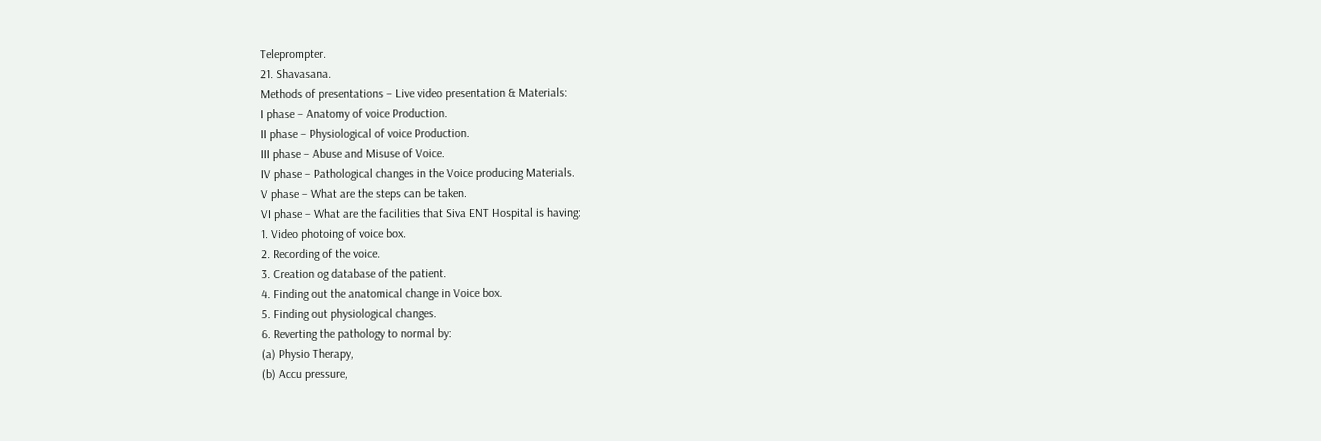Teleprompter.
21. Shavasana.
Methods of presentations – Live video presentation & Materials:
I phase – Anatomy of voice Production.
II phase – Physiological of voice Production.
III phase – Abuse and Misuse of Voice.
IV phase – Pathological changes in the Voice producing Materials.
V phase – What are the steps can be taken.
VI phase – What are the facilities that Siva ENT Hospital is having:
1. Video photoing of voice box.
2. Recording of the voice.
3. Creation og database of the patient.
4. Finding out the anatomical change in Voice box.
5. Finding out physiological changes.
6. Reverting the pathology to normal by:
(a) Physio Therapy,
(b) Accu pressure,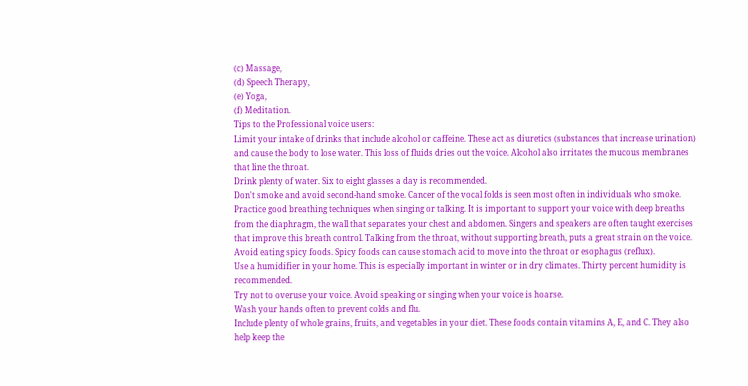(c) Massage,
(d) Speech Therapy,
(e) Yoga,
(f) Meditation.
Tips to the Professional voice users:
Limit your intake of drinks that include alcohol or caffeine. These act as diuretics (substances that increase urination) and cause the body to lose water. This loss of fluids dries out the voice. Alcohol also irritates the mucous membranes that line the throat.
Drink plenty of water. Six to eight glasses a day is recommended.
Don't smoke and avoid second-hand smoke. Cancer of the vocal folds is seen most often in individuals who smoke.
Practice good breathing techniques when singing or talking. It is important to support your voice with deep breaths from the diaphragm, the wall that separates your chest and abdomen. Singers and speakers are often taught exercises that improve this breath control. Talking from the throat, without supporting breath, puts a great strain on the voice.
Avoid eating spicy foods. Spicy foods can cause stomach acid to move into the throat or esophagus (reflux).
Use a humidifier in your home. This is especially important in winter or in dry climates. Thirty percent humidity is recommended.
Try not to overuse your voice. Avoid speaking or singing when your voice is hoarse.
Wash your hands often to prevent colds and flu.
Include plenty of whole grains, fruits, and vegetables in your diet. These foods contain vitamins A, E, and C. They also help keep the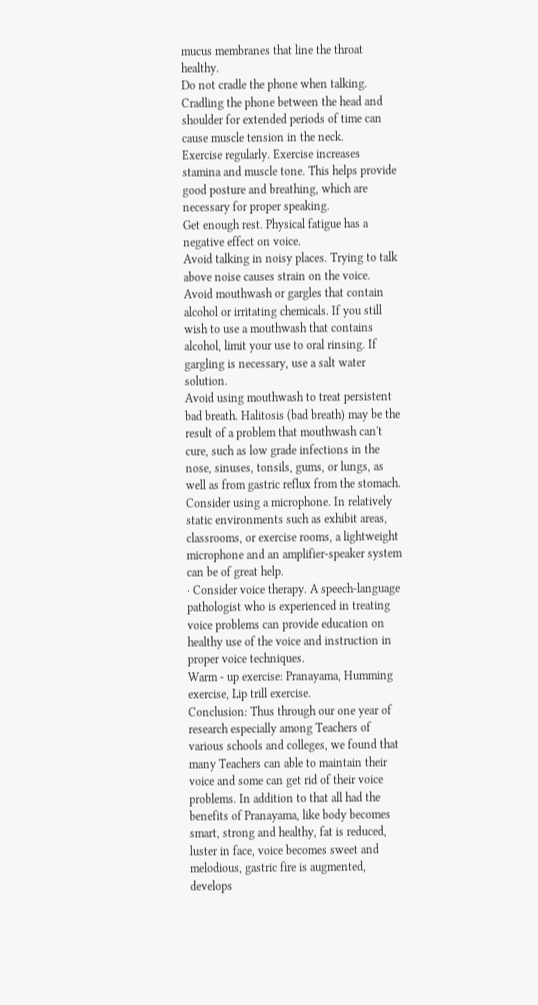mucus membranes that line the throat healthy.
Do not cradle the phone when talking. Cradling the phone between the head and shoulder for extended periods of time can cause muscle tension in the neck.
Exercise regularly. Exercise increases stamina and muscle tone. This helps provide good posture and breathing, which are necessary for proper speaking.
Get enough rest. Physical fatigue has a negative effect on voice.
Avoid talking in noisy places. Trying to talk above noise causes strain on the voice.
Avoid mouthwash or gargles that contain alcohol or irritating chemicals. If you still wish to use a mouthwash that contains alcohol, limit your use to oral rinsing. If gargling is necessary, use a salt water solution.
Avoid using mouthwash to treat persistent bad breath. Halitosis (bad breath) may be the result of a problem that mouthwash can't cure, such as low grade infections in the nose, sinuses, tonsils, gums, or lungs, as well as from gastric reflux from the stomach.
Consider using a microphone. In relatively static environments such as exhibit areas, classrooms, or exercise rooms, a lightweight microphone and an amplifier-speaker system can be of great help.
· Consider voice therapy. A speech-language pathologist who is experienced in treating voice problems can provide education on healthy use of the voice and instruction in proper voice techniques.
Warm - up exercise: Pranayama, Humming exercise, Lip trill exercise.
Conclusion: Thus through our one year of research especially among Teachers of various schools and colleges, we found that many Teachers can able to maintain their voice and some can get rid of their voice problems. In addition to that all had the benefits of Pranayama, like body becomes smart, strong and healthy, fat is reduced, luster in face, voice becomes sweet and melodious, gastric fire is augmented, develops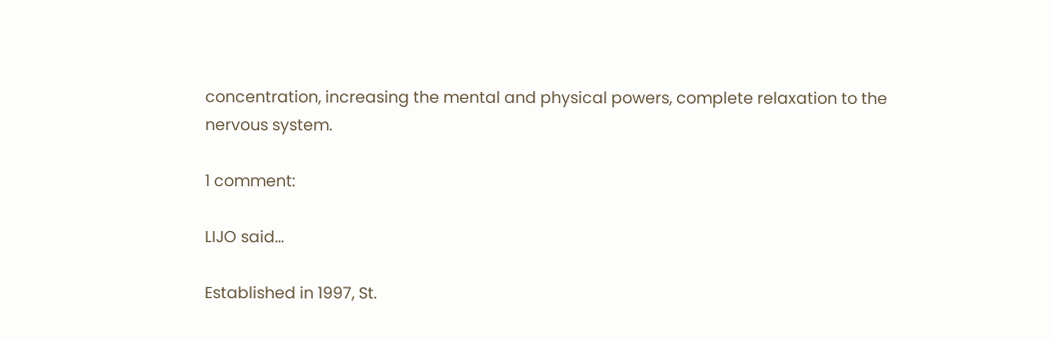concentration, increasing the mental and physical powers, complete relaxation to the nervous system.

1 comment:

LIJO said...

Established in 1997, St.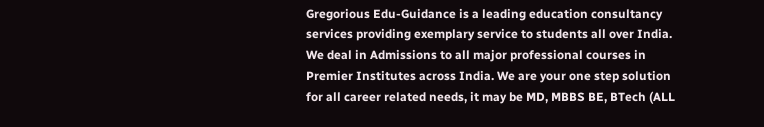Gregorious Edu-Guidance is a leading education consultancy services providing exemplary service to students all over India. We deal in Admissions to all major professional courses in Premier Institutes across India. We are your one step solution for all career related needs, it may be MD, MBBS BE, BTech (ALL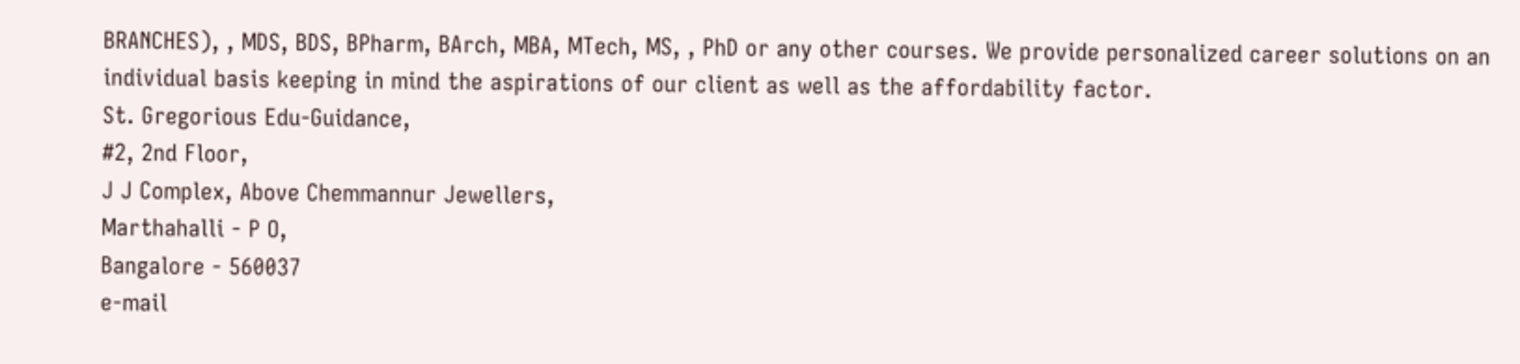BRANCHES), , MDS, BDS, BPharm, BArch, MBA, MTech, MS, , PhD or any other courses. We provide personalized career solutions on an individual basis keeping in mind the aspirations of our client as well as the affordability factor.
St. Gregorious Edu-Guidance,
#2, 2nd Floor,
J J Complex, Above Chemmannur Jewellers,
Marthahalli - P O,
Bangalore - 560037
e-mail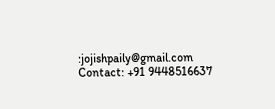:jojishpaily@gmail.com
Contact: +91 9448516637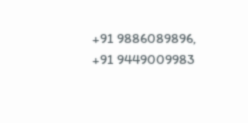+91 9886089896, +91 9449009983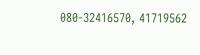080-32416570, 41719562